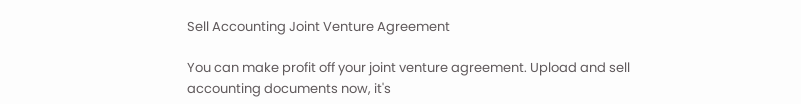Sell Accounting Joint Venture Agreement

You can make profit off your joint venture agreement. Upload and sell accounting documents now, it's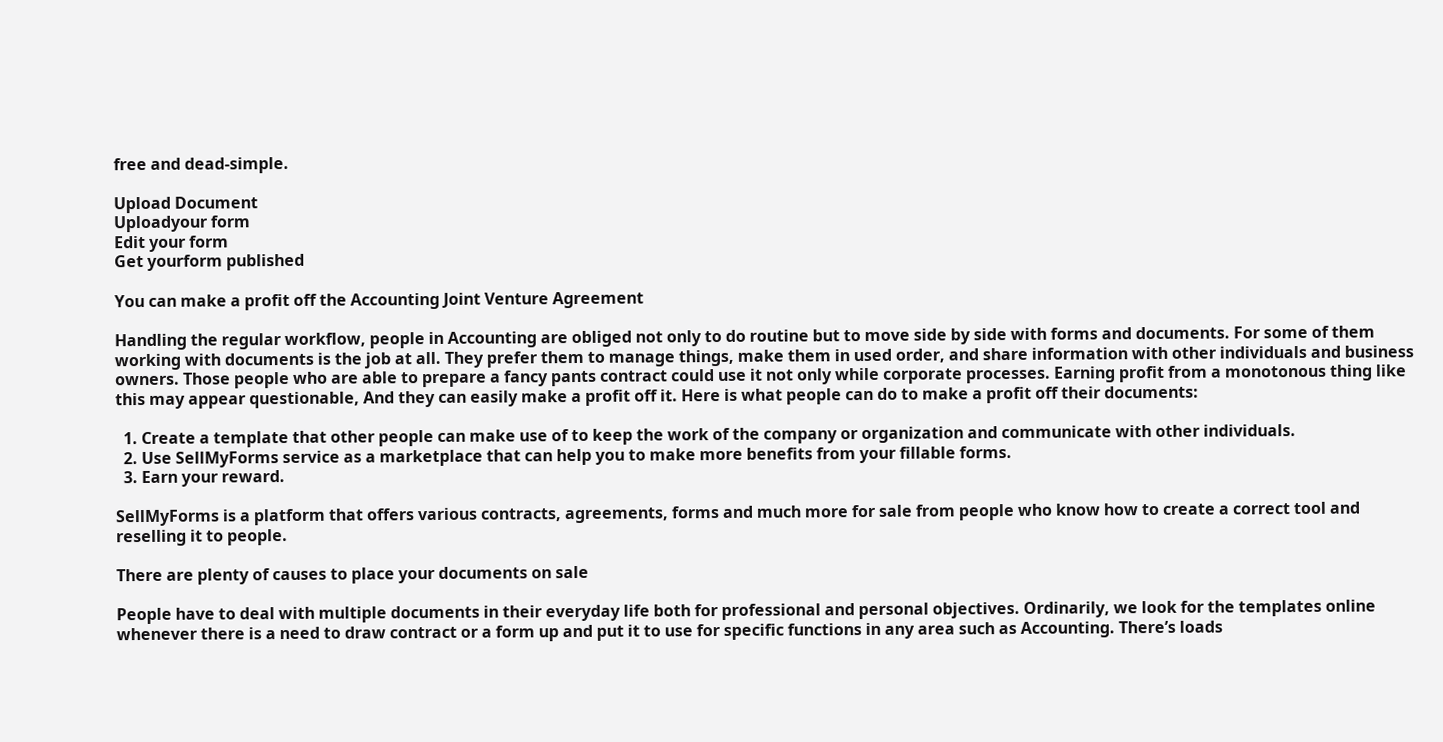free and dead-simple.

Upload Document
Uploadyour form
Edit your form
Get yourform published

You can make a profit off the Accounting Joint Venture Agreement

Handling the regular workflow, people in Accounting are obliged not only to do routine but to move side by side with forms and documents. For some of them working with documents is the job at all. They prefer them to manage things, make them in used order, and share information with other individuals and business owners. Those people who are able to prepare a fancy pants contract could use it not only while corporate processes. Earning profit from a monotonous thing like this may appear questionable, And they can easily make a profit off it. Here is what people can do to make a profit off their documents:

  1. Create a template that other people can make use of to keep the work of the company or organization and communicate with other individuals.
  2. Use SellMyForms service as a marketplace that can help you to make more benefits from your fillable forms.
  3. Earn your reward.

SellMyForms is a platform that offers various contracts, agreements, forms and much more for sale from people who know how to create a correct tool and reselling it to people.

There are plenty of causes to place your documents on sale

People have to deal with multiple documents in their everyday life both for professional and personal objectives. Ordinarily, we look for the templates online whenever there is a need to draw contract or a form up and put it to use for specific functions in any area such as Accounting. There’s loads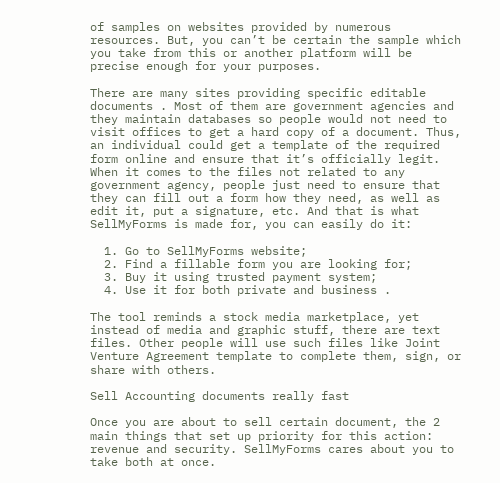of samples on websites provided by numerous resources. But, you can’t be certain the sample which you take from this or another platform will be precise enough for your purposes.

There are many sites providing specific editable documents . Most of them are government agencies and they maintain databases so people would not need to visit offices to get a hard copy of a document. Thus, an individual could get a template of the required form online and ensure that it’s officially legit. When it comes to the files not related to any government agency, people just need to ensure that they can fill out a form how they need, as well as edit it, put a signature, etc. And that is what SellMyForms is made for, you can easily do it:

  1. Go to SellMyForms website;
  2. Find a fillable form you are looking for;
  3. Buy it using trusted payment system;
  4. Use it for both private and business .

The tool reminds a stock media marketplace, yet instead of media and graphic stuff, there are text files. Other people will use such files like Joint Venture Agreement template to complete them, sign, or share with others.

Sell Accounting documents really fast

Once you are about to sell certain document, the 2 main things that set up priority for this action: revenue and security. SellMyForms cares about you to take both at once.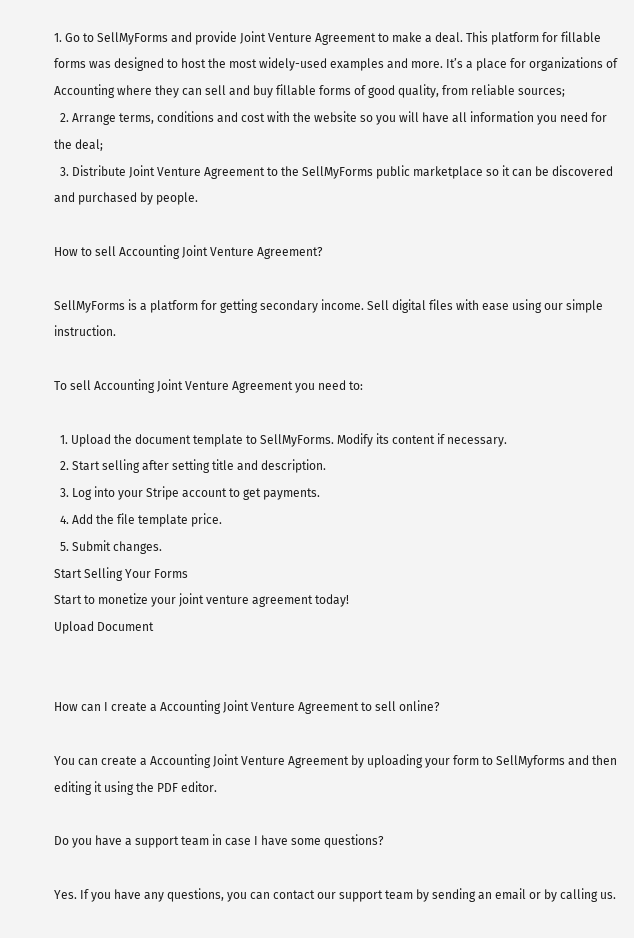1. Go to SellMyForms and provide Joint Venture Agreement to make a deal. This platform for fillable forms was designed to host the most widely-used examples and more. It’s a place for organizations of Accounting where they can sell and buy fillable forms of good quality, from reliable sources;
  2. Arrange terms, conditions and cost with the website so you will have all information you need for the deal;
  3. Distribute Joint Venture Agreement to the SellMyForms public marketplace so it can be discovered and purchased by people.

How to sell Accounting Joint Venture Agreement?

SellMyForms is a platform for getting secondary income. Sell digital files with ease using our simple instruction.

To sell Accounting Joint Venture Agreement you need to:

  1. Upload the document template to SellMyForms. Modify its content if necessary.
  2. Start selling after setting title and description.
  3. Log into your Stripe account to get payments.
  4. Add the file template price.
  5. Submit changes.
Start Selling Your Forms
Start to monetize your joint venture agreement today!
Upload Document


How can I create a Accounting Joint Venture Agreement to sell online?

You can create a Accounting Joint Venture Agreement by uploading your form to SellMyforms and then editing it using the PDF editor.

Do you have a support team in case I have some questions?

Yes. If you have any questions, you can contact our support team by sending an email or by calling us.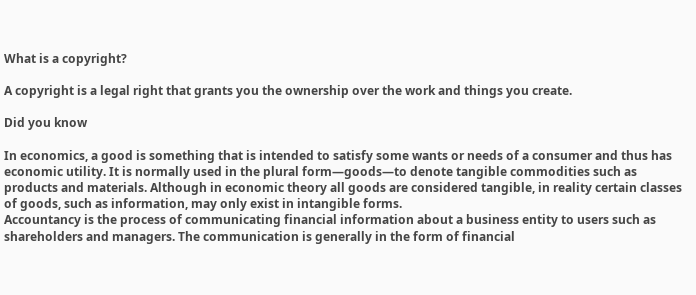What is a copyright?

A copyright is a legal right that grants you the ownership over the work and things you create.

Did you know

In economics, a good is something that is intended to satisfy some wants or needs of a consumer and thus has economic utility. It is normally used in the plural form—goods—to denote tangible commodities such as products and materials. Although in economic theory all goods are considered tangible, in reality certain classes of goods, such as information, may only exist in intangible forms.
Accountancy is the process of communicating financial information about a business entity to users such as shareholders and managers. The communication is generally in the form of financial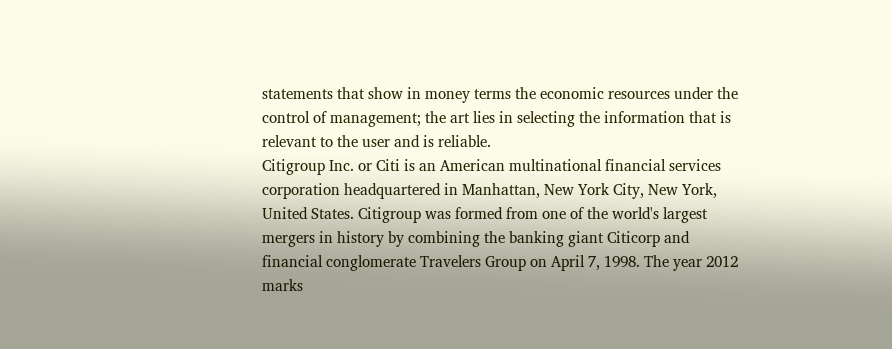statements that show in money terms the economic resources under the control of management; the art lies in selecting the information that is relevant to the user and is reliable.
Citigroup Inc. or Citi is an American multinational financial services corporation headquartered in Manhattan, New York City, New York, United States. Citigroup was formed from one of the world's largest mergers in history by combining the banking giant Citicorp and financial conglomerate Travelers Group on April 7, 1998. The year 2012 marks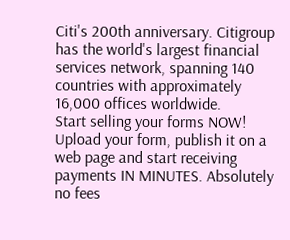Citi's 200th anniversary. Citigroup has the world's largest financial services network, spanning 140 countries with approximately 16,000 offices worldwide.
Start selling your forms NOW!
Upload your form, publish it on a web page and start receiving payments IN MINUTES. Absolutely no fees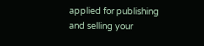applied for publishing and selling your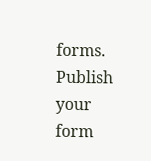forms.
Publish your form